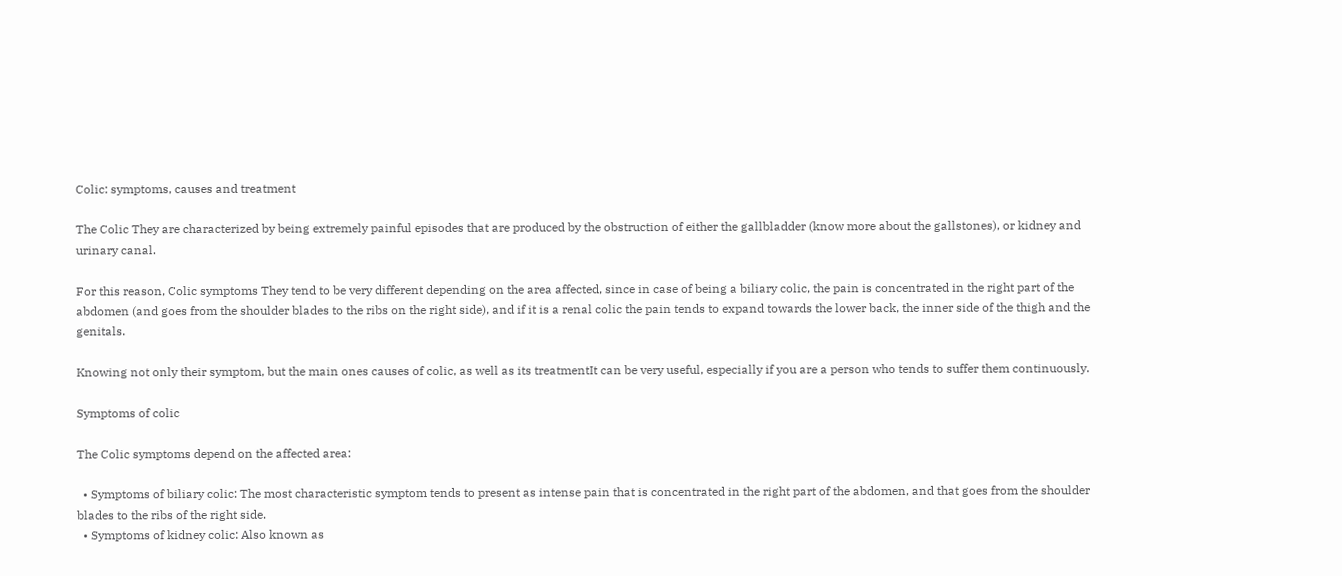Colic: symptoms, causes and treatment

The Colic They are characterized by being extremely painful episodes that are produced by the obstruction of either the gallbladder (know more about the gallstones), or kidney and urinary canal.

For this reason, Colic symptoms They tend to be very different depending on the area affected, since in case of being a biliary colic, the pain is concentrated in the right part of the abdomen (and goes from the shoulder blades to the ribs on the right side), and if it is a renal colic the pain tends to expand towards the lower back, the inner side of the thigh and the genitals.

Knowing not only their symptom, but the main ones causes of colic, as well as its treatmentIt can be very useful, especially if you are a person who tends to suffer them continuously.

Symptoms of colic

The Colic symptoms depend on the affected area:

  • Symptoms of biliary colic: The most characteristic symptom tends to present as intense pain that is concentrated in the right part of the abdomen, and that goes from the shoulder blades to the ribs of the right side.
  • Symptoms of kidney colic: Also known as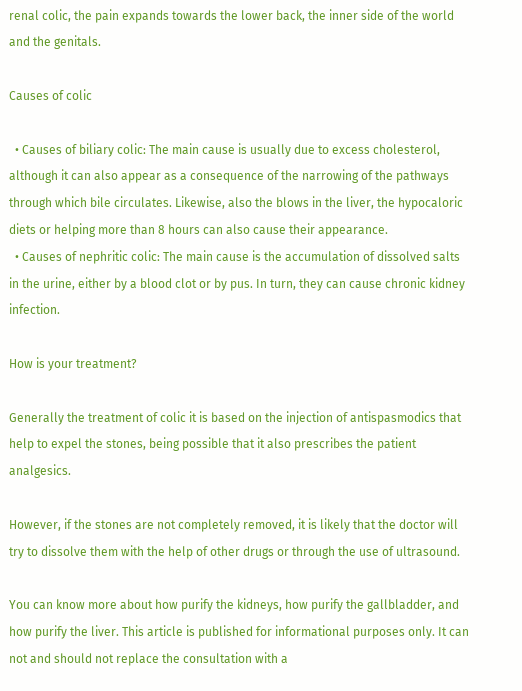renal colic, the pain expands towards the lower back, the inner side of the world and the genitals.

Causes of colic

  • Causes of biliary colic: The main cause is usually due to excess cholesterol, although it can also appear as a consequence of the narrowing of the pathways through which bile circulates. Likewise, also the blows in the liver, the hypocaloric diets or helping more than 8 hours can also cause their appearance.
  • Causes of nephritic colic: The main cause is the accumulation of dissolved salts in the urine, either by a blood clot or by pus. In turn, they can cause chronic kidney infection.

How is your treatment?

Generally the treatment of colic it is based on the injection of antispasmodics that help to expel the stones, being possible that it also prescribes the patient analgesics.

However, if the stones are not completely removed, it is likely that the doctor will try to dissolve them with the help of other drugs or through the use of ultrasound.

You can know more about how purify the kidneys, how purify the gallbladder, and how purify the liver. This article is published for informational purposes only. It can not and should not replace the consultation with a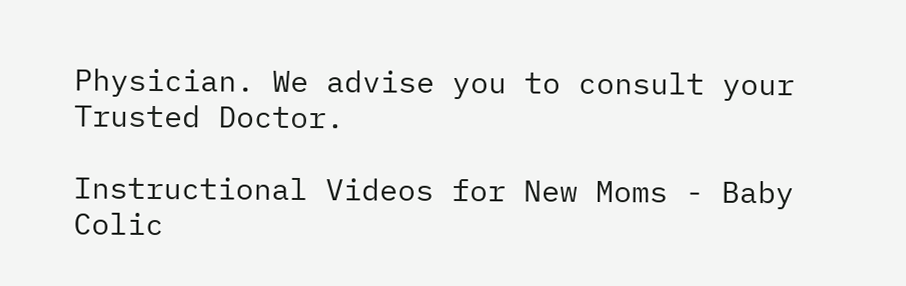Physician. We advise you to consult your Trusted Doctor.

Instructional Videos for New Moms - Baby Colic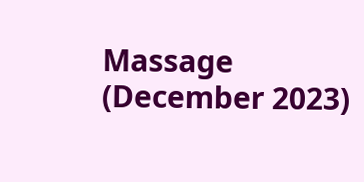Massage (December 2023)